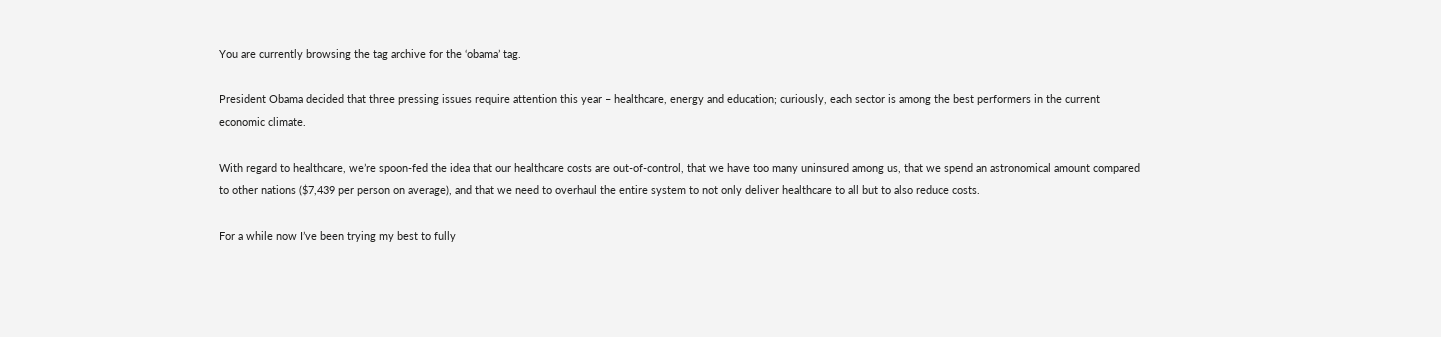You are currently browsing the tag archive for the ‘obama’ tag.

President Obama decided that three pressing issues require attention this year – healthcare, energy and education; curiously, each sector is among the best performers in the current economic climate.

With regard to healthcare, we’re spoon-fed the idea that our healthcare costs are out-of-control, that we have too many uninsured among us, that we spend an astronomical amount compared to other nations ($7,439 per person on average), and that we need to overhaul the entire system to not only deliver healthcare to all but to also reduce costs.

For a while now I’ve been trying my best to fully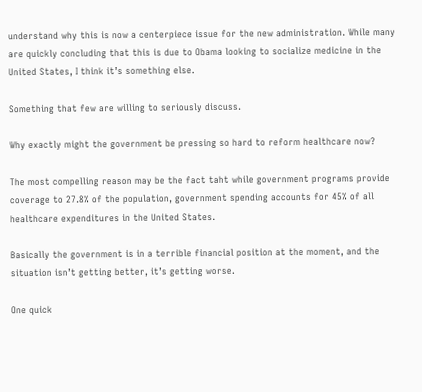understand why this is now a centerpiece issue for the new administration. While many are quickly concluding that this is due to Obama looking to socialize medicine in the United States, I think it’s something else.

Something that few are willing to seriously discuss.

Why exactly might the government be pressing so hard to reform healthcare now?

The most compelling reason may be the fact taht while government programs provide coverage to 27.8% of the population, government spending accounts for 45% of all healthcare expenditures in the United States.

Basically the government is in a terrible financial position at the moment, and the situation isn’t getting better, it’s getting worse.

One quick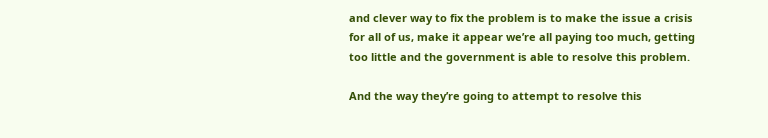and clever way to fix the problem is to make the issue a crisis for all of us, make it appear we’re all paying too much, getting too little and the government is able to resolve this problem.

And the way they’re going to attempt to resolve this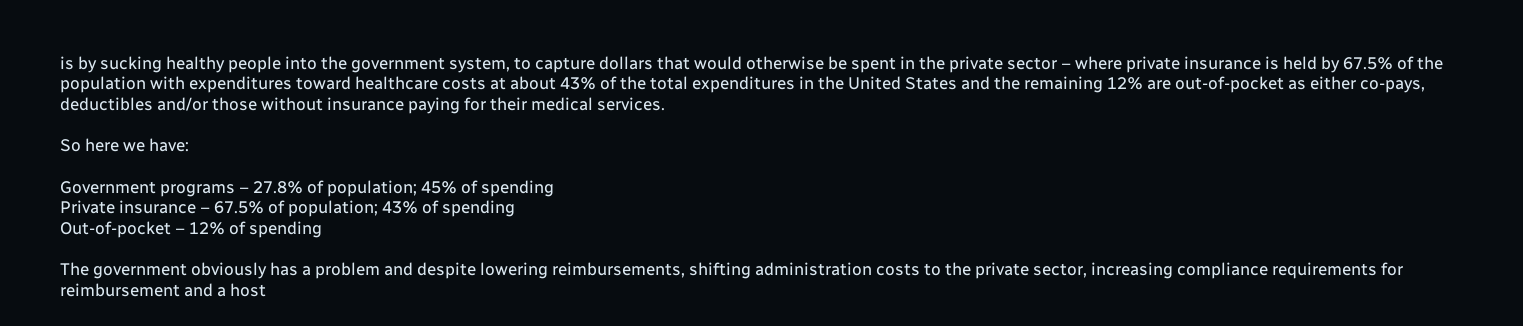is by sucking healthy people into the government system, to capture dollars that would otherwise be spent in the private sector – where private insurance is held by 67.5% of the population with expenditures toward healthcare costs at about 43% of the total expenditures in the United States and the remaining 12% are out-of-pocket as either co-pays, deductibles and/or those without insurance paying for their medical services.

So here we have:

Government programs – 27.8% of population; 45% of spending
Private insurance – 67.5% of population; 43% of spending
Out-of-pocket – 12% of spending

The government obviously has a problem and despite lowering reimbursements, shifting administration costs to the private sector, increasing compliance requirements for reimbursement and a host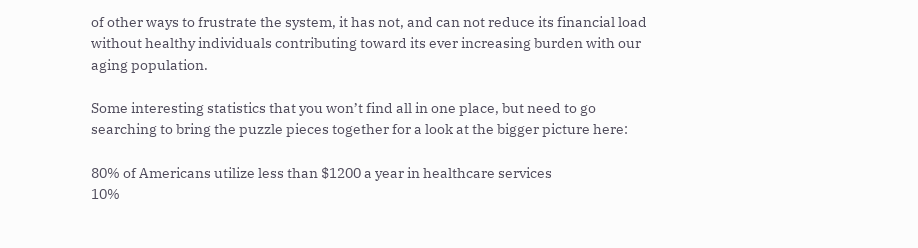of other ways to frustrate the system, it has not, and can not reduce its financial load without healthy individuals contributing toward its ever increasing burden with our aging population.

Some interesting statistics that you won’t find all in one place, but need to go searching to bring the puzzle pieces together for a look at the bigger picture here:

80% of Americans utilize less than $1200 a year in healthcare services
10%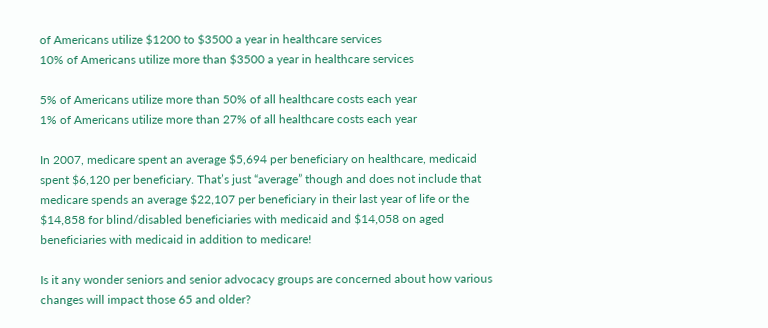of Americans utilize $1200 to $3500 a year in healthcare services
10% of Americans utilize more than $3500 a year in healthcare services

5% of Americans utilize more than 50% of all healthcare costs each year
1% of Americans utilize more than 27% of all healthcare costs each year

In 2007, medicare spent an average $5,694 per beneficiary on healthcare, medicaid spent $6,120 per beneficiary. That’s just “average” though and does not include that medicare spends an average $22,107 per beneficiary in their last year of life or the $14,858 for blind/disabled beneficiaries with medicaid and $14,058 on aged beneficiaries with medicaid in addition to medicare!

Is it any wonder seniors and senior advocacy groups are concerned about how various changes will impact those 65 and older?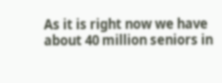As it is right now we have about 40 million seniors in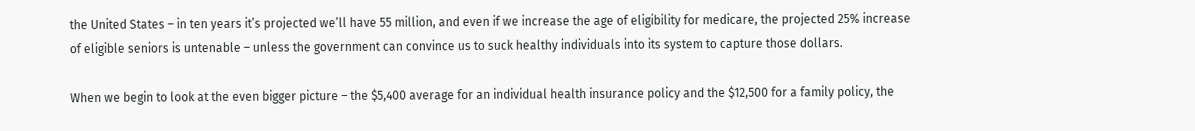the United States – in ten years it’s projected we’ll have 55 million, and even if we increase the age of eligibility for medicare, the projected 25% increase of eligible seniors is untenable – unless the government can convince us to suck healthy individuals into its system to capture those dollars.

When we begin to look at the even bigger picture – the $5,400 average for an individual health insurance policy and the $12,500 for a family policy, the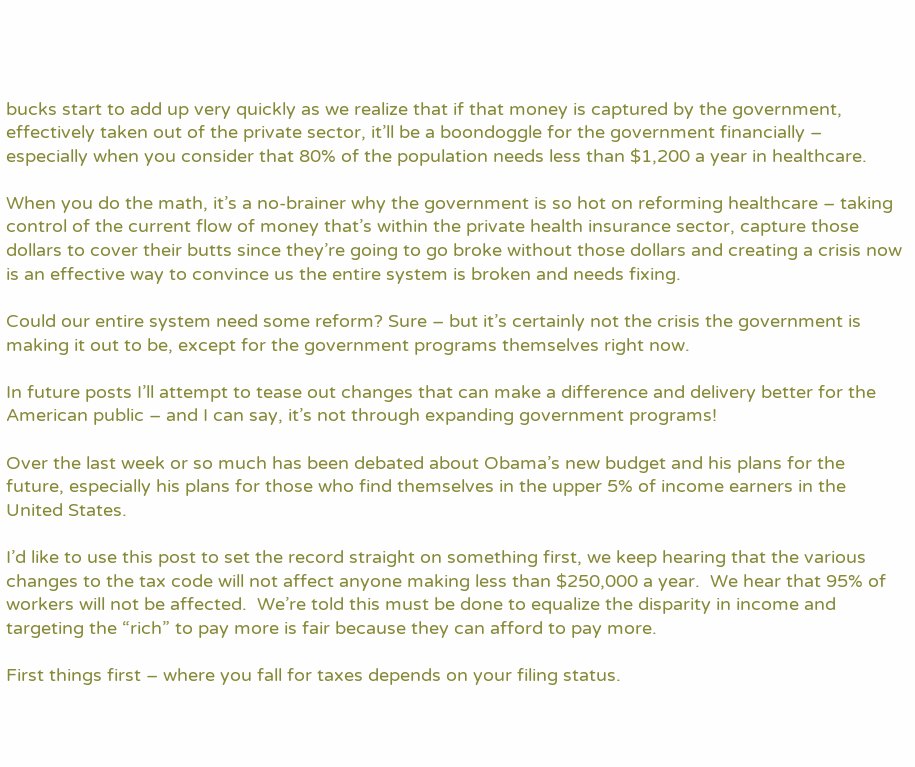bucks start to add up very quickly as we realize that if that money is captured by the government, effectively taken out of the private sector, it’ll be a boondoggle for the government financially – especially when you consider that 80% of the population needs less than $1,200 a year in healthcare.

When you do the math, it’s a no-brainer why the government is so hot on reforming healthcare – taking control of the current flow of money that’s within the private health insurance sector, capture those dollars to cover their butts since they’re going to go broke without those dollars and creating a crisis now is an effective way to convince us the entire system is broken and needs fixing.

Could our entire system need some reform? Sure – but it’s certainly not the crisis the government is making it out to be, except for the government programs themselves right now.

In future posts I’ll attempt to tease out changes that can make a difference and delivery better for the American public – and I can say, it’s not through expanding government programs!

Over the last week or so much has been debated about Obama’s new budget and his plans for the future, especially his plans for those who find themselves in the upper 5% of income earners in the United States.

I’d like to use this post to set the record straight on something first, we keep hearing that the various changes to the tax code will not affect anyone making less than $250,000 a year.  We hear that 95% of workers will not be affected.  We’re told this must be done to equalize the disparity in income and targeting the “rich” to pay more is fair because they can afford to pay more.

First things first – where you fall for taxes depends on your filing status.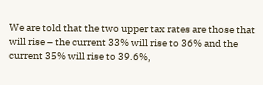We are told that the two upper tax rates are those that will rise – the current 33% will rise to 36% and the current 35% will rise to 39.6%,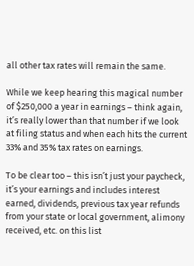all other tax rates will remain the same.

While we keep hearing this magical number of $250,000 a year in earnings – think again, it’s really lower than that number if we look at filing status and when each hits the current 33% and 35% tax rates on earnings.

To be clear too – this isn’t just your paycheck, it’s your earnings and includes interest earned, dividends, previous tax year refunds from your state or local government, alimony received, etc. on this list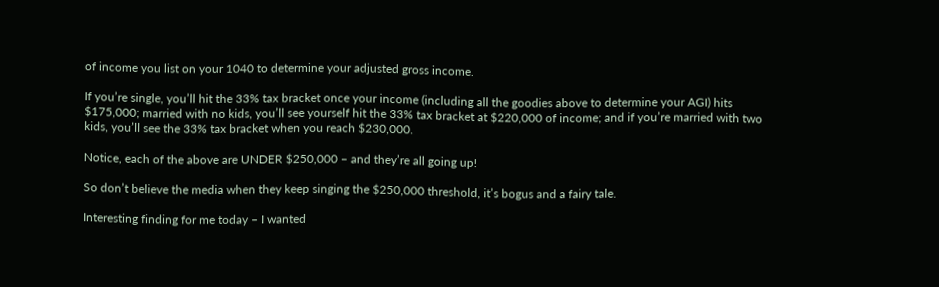of income you list on your 1040 to determine your adjusted gross income.

If you’re single, you’ll hit the 33% tax bracket once your income (including all the goodies above to determine your AGI) hits $175,000; married with no kids, you’ll see yourself hit the 33% tax bracket at $220,000 of income; and if you’re married with two kids, you’ll see the 33% tax bracket when you reach $230,000.

Notice, each of the above are UNDER $250,000 – and they’re all going up!

So don’t believe the media when they keep singing the $250,000 threshold, it’s bogus and a fairy tale.

Interesting finding for me today – I wanted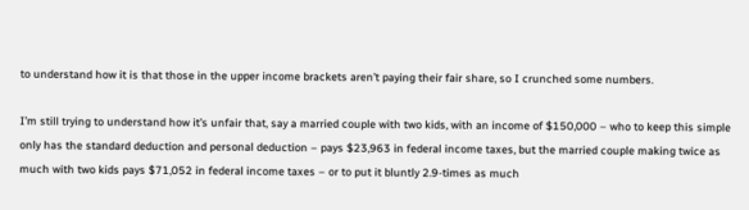to understand how it is that those in the upper income brackets aren’t paying their fair share, so I crunched some numbers.

I’m still trying to understand how it’s unfair that, say a married couple with two kids, with an income of $150,000 – who to keep this simple only has the standard deduction and personal deduction – pays $23,963 in federal income taxes, but the married couple making twice as much with two kids pays $71,052 in federal income taxes – or to put it bluntly 2.9-times as much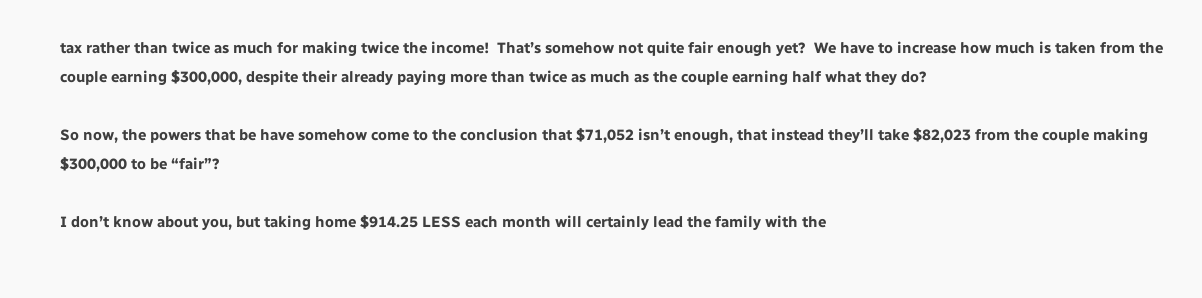tax rather than twice as much for making twice the income!  That’s somehow not quite fair enough yet?  We have to increase how much is taken from the couple earning $300,000, despite their already paying more than twice as much as the couple earning half what they do?

So now, the powers that be have somehow come to the conclusion that $71,052 isn’t enough, that instead they’ll take $82,023 from the couple making $300,000 to be “fair”?

I don’t know about you, but taking home $914.25 LESS each month will certainly lead the family with the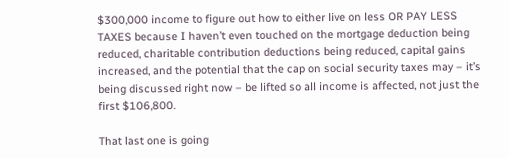$300,000 income to figure out how to either live on less OR PAY LESS TAXES because I haven’t even touched on the mortgage deduction being reduced, charitable contribution deductions being reduced, capital gains increased, and the potential that the cap on social security taxes may – it’s being discussed right now – be lifted so all income is affected, not just the first $106,800.

That last one is going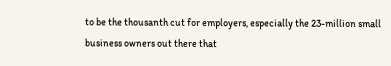to be the thousanth cut for employers, especially the 23-million small business owners out there that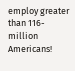employ greater than 116-million Americans!